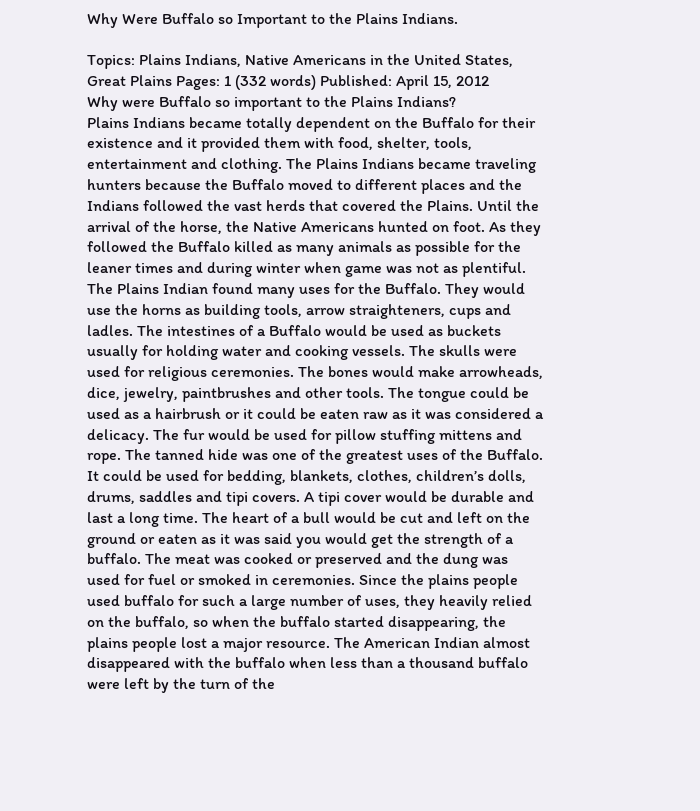Why Were Buffalo so Important to the Plains Indians.

Topics: Plains Indians, Native Americans in the United States, Great Plains Pages: 1 (332 words) Published: April 15, 2012
Why were Buffalo so important to the Plains Indians?
Plains Indians became totally dependent on the Buffalo for their existence and it provided them with food, shelter, tools, entertainment and clothing. The Plains Indians became traveling hunters because the Buffalo moved to different places and the Indians followed the vast herds that covered the Plains. Until the arrival of the horse, the Native Americans hunted on foot. As they followed the Buffalo killed as many animals as possible for the leaner times and during winter when game was not as plentiful. The Plains Indian found many uses for the Buffalo. They would use the horns as building tools, arrow straighteners, cups and ladles. The intestines of a Buffalo would be used as buckets usually for holding water and cooking vessels. The skulls were used for religious ceremonies. The bones would make arrowheads, dice, jewelry, paintbrushes and other tools. The tongue could be used as a hairbrush or it could be eaten raw as it was considered a delicacy. The fur would be used for pillow stuffing mittens and rope. The tanned hide was one of the greatest uses of the Buffalo. It could be used for bedding, blankets, clothes, children’s dolls, drums, saddles and tipi covers. A tipi cover would be durable and last a long time. The heart of a bull would be cut and left on the ground or eaten as it was said you would get the strength of a buffalo. The meat was cooked or preserved and the dung was used for fuel or smoked in ceremonies. Since the plains people used buffalo for such a large number of uses, they heavily relied on the buffalo, so when the buffalo started disappearing, the plains people lost a major resource. The American Indian almost disappeared with the buffalo when less than a thousand buffalo were left by the turn of the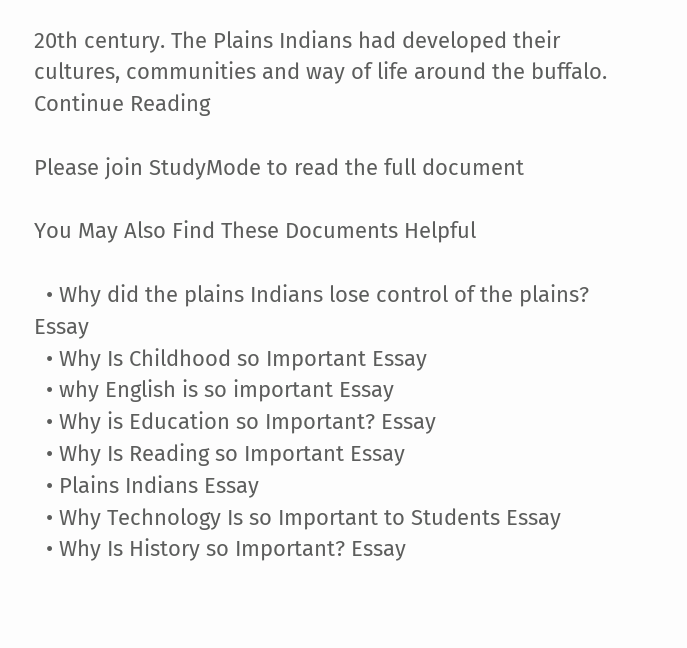20th century. The Plains Indians had developed their cultures, communities and way of life around the buffalo.
Continue Reading

Please join StudyMode to read the full document

You May Also Find These Documents Helpful

  • Why did the plains Indians lose control of the plains? Essay
  • Why Is Childhood so Important Essay
  • why English is so important Essay
  • Why is Education so Important? Essay
  • Why Is Reading so Important Essay
  • Plains Indians Essay
  • Why Technology Is so Important to Students Essay
  • Why Is History so Important? Essay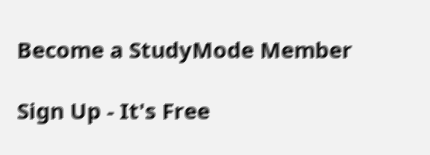Become a StudyMode Member

Sign Up - It's Free